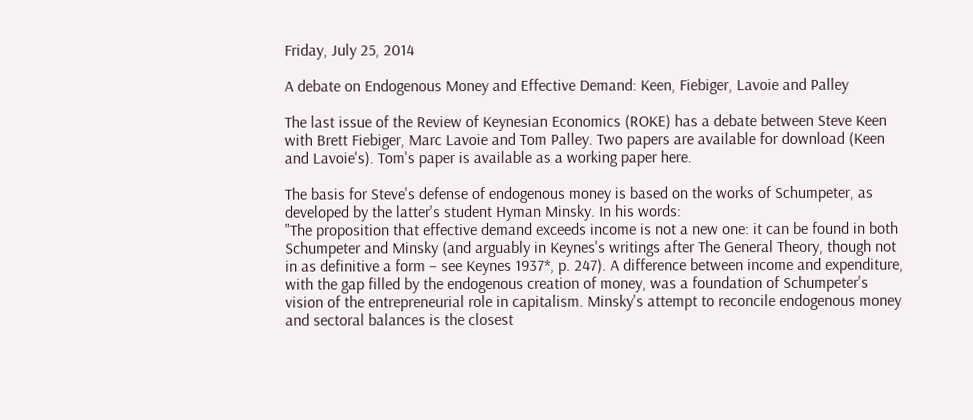Friday, July 25, 2014

A debate on Endogenous Money and Effective Demand: Keen, Fiebiger, Lavoie and Palley

The last issue of the Review of Keynesian Economics (ROKE) has a debate between Steve Keen with Brett Fiebiger, Marc Lavoie and Tom Palley. Two papers are available for download (Keen and Lavoie's). Tom's paper is available as a working paper here.

The basis for Steve's defense of endogenous money is based on the works of Schumpeter, as developed by the latter's student Hyman Minsky. In his words:
"The proposition that effective demand exceeds income is not a new one: it can be found in both Schumpeter and Minsky (and arguably in Keynes's writings after The General Theory, though not in as definitive a form – see Keynes 1937*, p. 247). A difference between income and expenditure, with the gap filled by the endogenous creation of money, was a foundation of Schumpeter's vision of the entrepreneurial role in capitalism. Minsky's attempt to reconcile endogenous money and sectoral balances is the closest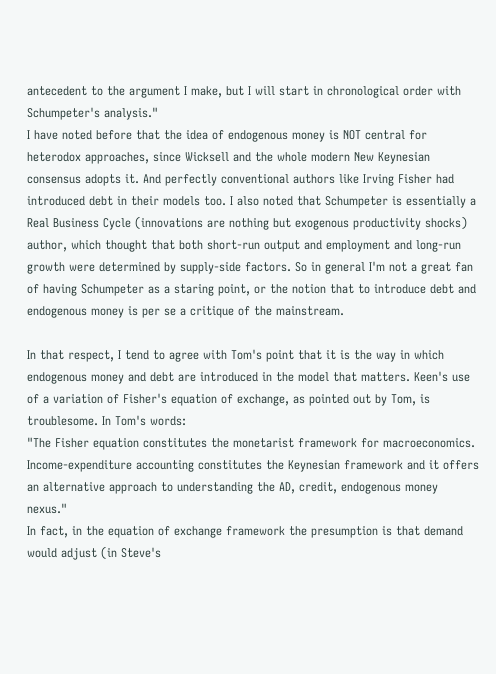antecedent to the argument I make, but I will start in chronological order with Schumpeter's analysis."
I have noted before that the idea of endogenous money is NOT central for heterodox approaches, since Wicksell and the whole modern New Keynesian consensus adopts it. And perfectly conventional authors like Irving Fisher had introduced debt in their models too. I also noted that Schumpeter is essentially a Real Business Cycle (innovations are nothing but exogenous productivity shocks) author, which thought that both short-run output and employment and long-run growth were determined by supply-side factors. So in general I'm not a great fan of having Schumpeter as a staring point, or the notion that to introduce debt and endogenous money is per se a critique of the mainstream.

In that respect, I tend to agree with Tom's point that it is the way in which endogenous money and debt are introduced in the model that matters. Keen's use of a variation of Fisher's equation of exchange, as pointed out by Tom, is troublesome. In Tom's words:
"The Fisher equation constitutes the monetarist framework for macroeconomics. Income-expenditure accounting constitutes the Keynesian framework and it offers an alternative approach to understanding the AD, credit, endogenous money nexus."
In fact, in the equation of exchange framework the presumption is that demand would adjust (in Steve's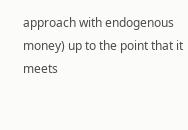approach with endogenous money) up to the point that it meets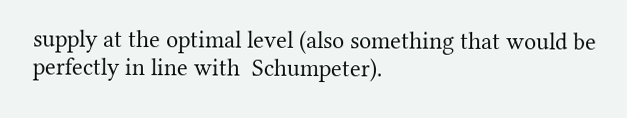supply at the optimal level (also something that would be perfectly in line with  Schumpeter).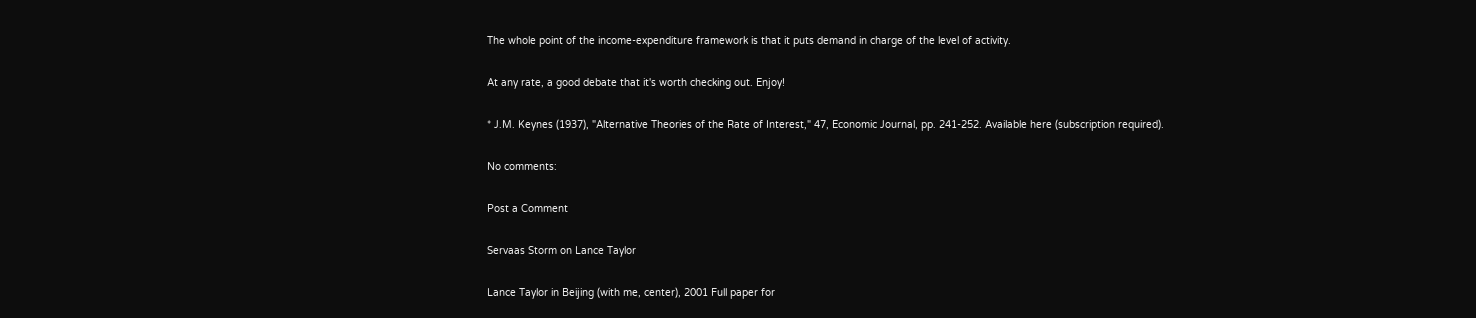The whole point of the income-expenditure framework is that it puts demand in charge of the level of activity.

At any rate, a good debate that it's worth checking out. Enjoy!

* J.M. Keynes (1937), "Alternative Theories of the Rate of Interest," 47, Economic Journal, pp. 241-252. Available here (subscription required).

No comments:

Post a Comment

Servaas Storm on Lance Taylor

Lance Taylor in Beijing (with me, center), 2001 Full paper for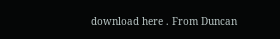download here . From Duncan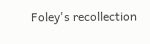Foley's recollection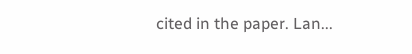cited in the paper. Lan...